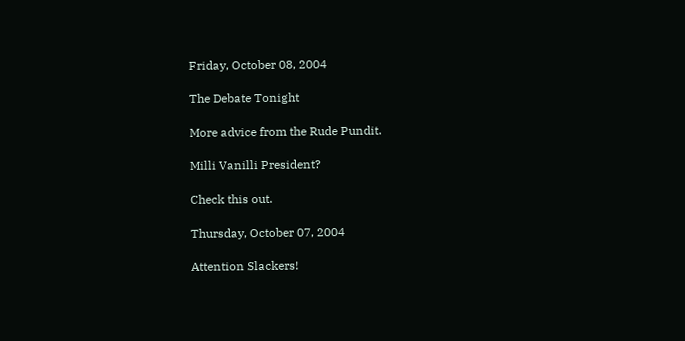Friday, October 08, 2004

The Debate Tonight

More advice from the Rude Pundit.

Milli Vanilli President?

Check this out.

Thursday, October 07, 2004

Attention Slackers!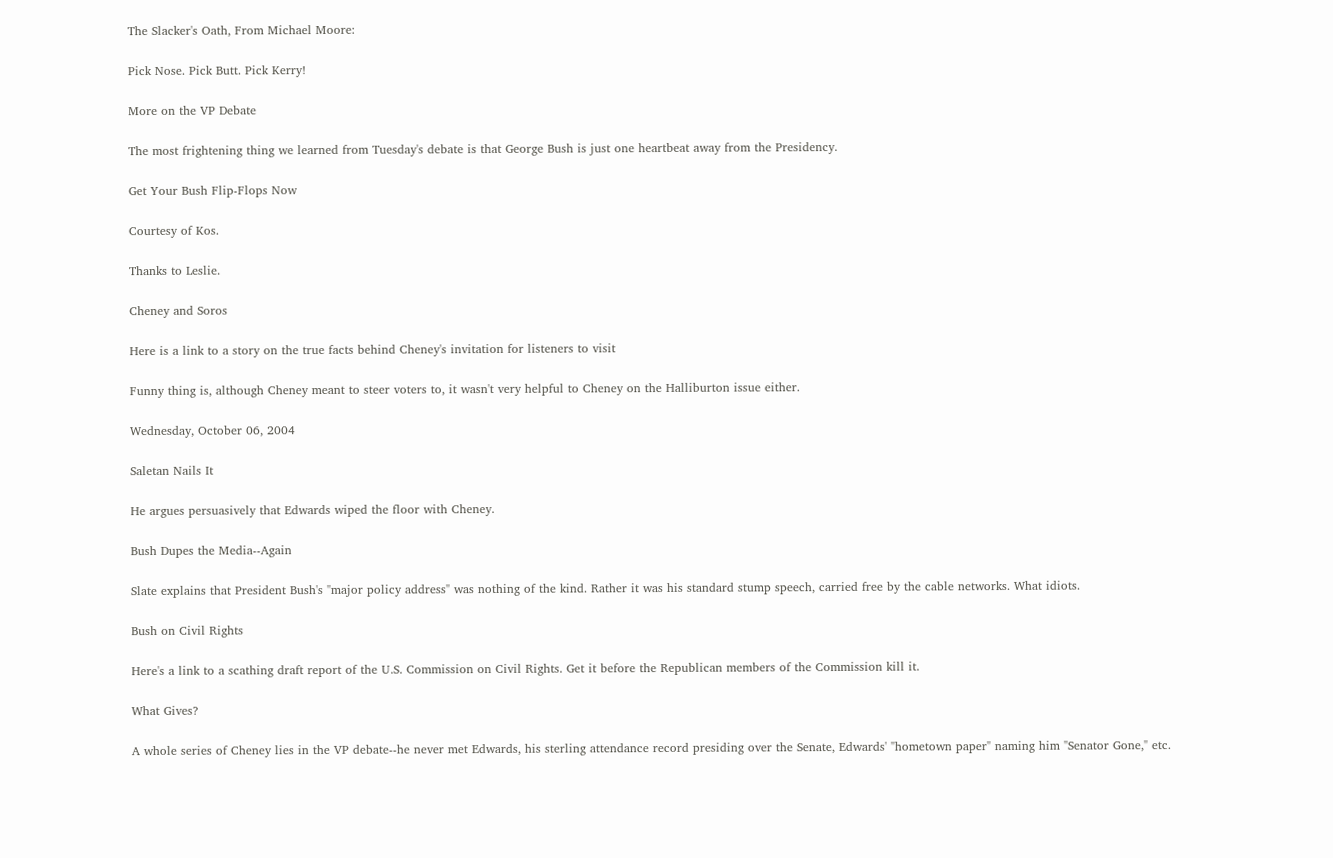The Slacker's Oath, From Michael Moore:

Pick Nose. Pick Butt. Pick Kerry!

More on the VP Debate

The most frightening thing we learned from Tuesday's debate is that George Bush is just one heartbeat away from the Presidency.

Get Your Bush Flip-Flops Now

Courtesy of Kos.

Thanks to Leslie.

Cheney and Soros

Here is a link to a story on the true facts behind Cheney's invitation for listeners to visit

Funny thing is, although Cheney meant to steer voters to, it wasn't very helpful to Cheney on the Halliburton issue either.

Wednesday, October 06, 2004

Saletan Nails It

He argues persuasively that Edwards wiped the floor with Cheney.

Bush Dupes the Media--Again

Slate explains that President Bush's "major policy address" was nothing of the kind. Rather it was his standard stump speech, carried free by the cable networks. What idiots.

Bush on Civil Rights

Here's a link to a scathing draft report of the U.S. Commission on Civil Rights. Get it before the Republican members of the Commission kill it.

What Gives?

A whole series of Cheney lies in the VP debate--he never met Edwards, his sterling attendance record presiding over the Senate, Edwards' "hometown paper" naming him "Senator Gone," etc.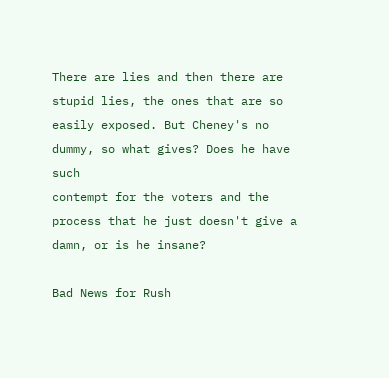There are lies and then there are stupid lies, the ones that are so
easily exposed. But Cheney's no dummy, so what gives? Does he have such
contempt for the voters and the process that he just doesn't give a
damn, or is he insane?

Bad News for Rush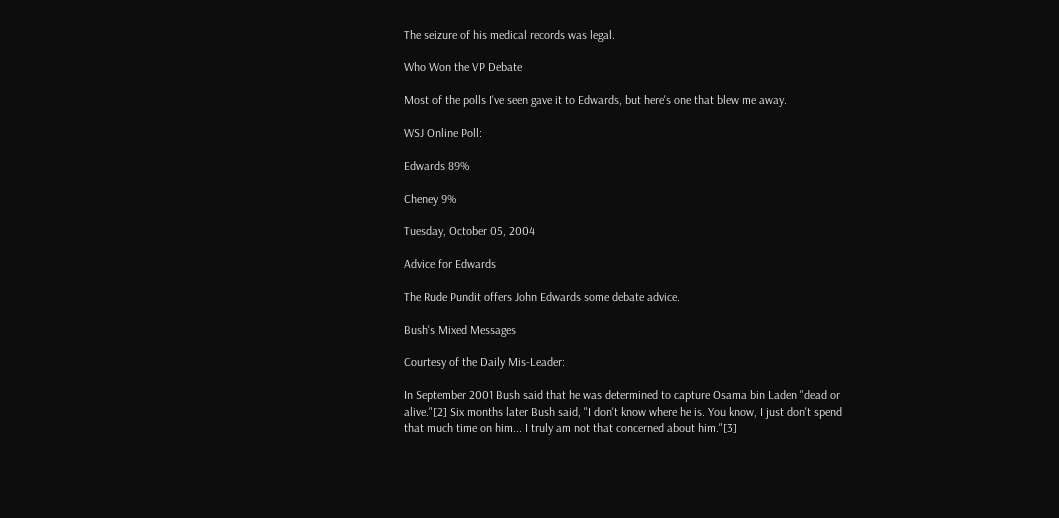The seizure of his medical records was legal.

Who Won the VP Debate

Most of the polls I've seen gave it to Edwards, but here's one that blew me away.

WSJ Online Poll:

Edwards 89%

Cheney 9%

Tuesday, October 05, 2004

Advice for Edwards

The Rude Pundit offers John Edwards some debate advice.

Bush's Mixed Messages

Courtesy of the Daily Mis-Leader:

In September 2001 Bush said that he was determined to capture Osama bin Laden "dead or alive."[2] Six months later Bush said, "I don't know where he is. You know, I just don't spend that much time on him... I truly am not that concerned about him."[3]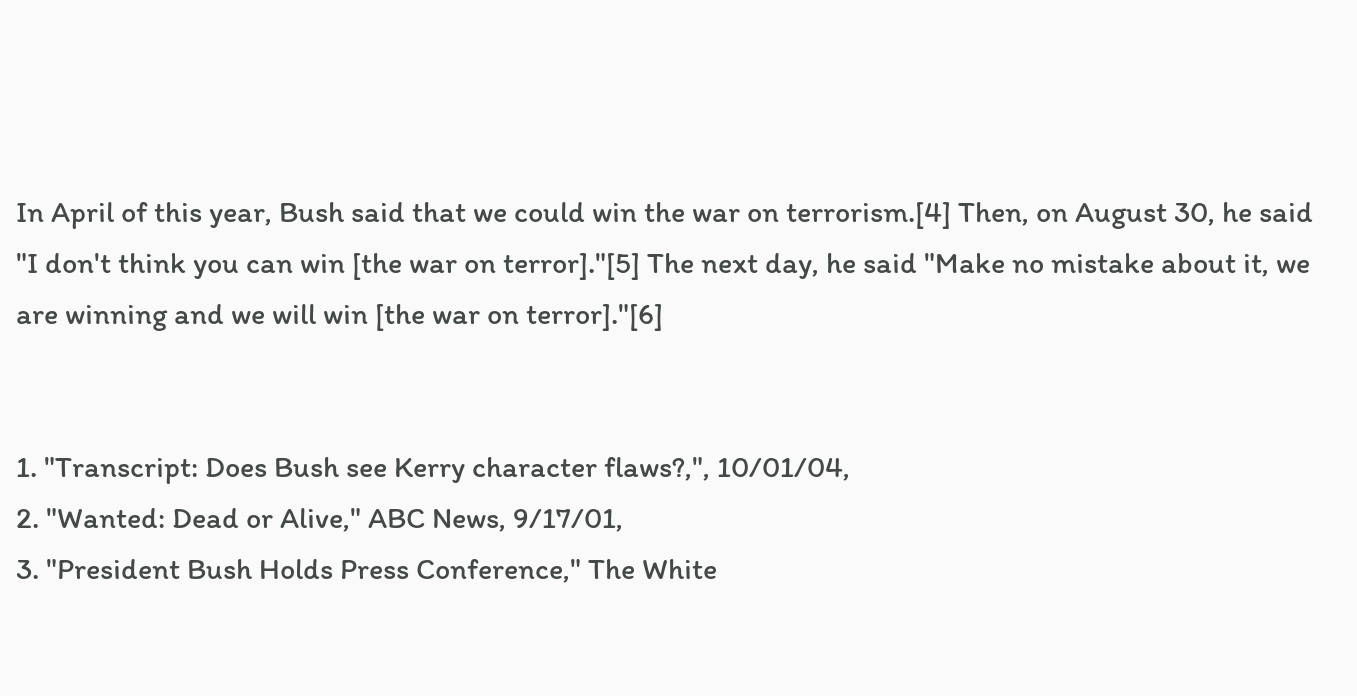In April of this year, Bush said that we could win the war on terrorism.[4] Then, on August 30, he said "I don't think you can win [the war on terror]."[5] The next day, he said "Make no mistake about it, we are winning and we will win [the war on terror]."[6]


1. "Transcript: Does Bush see Kerry character flaws?,", 10/01/04,
2. "Wanted: Dead or Alive," ABC News, 9/17/01,
3. "President Bush Holds Press Conference," The White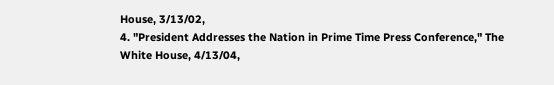House, 3/13/02,
4. "President Addresses the Nation in Prime Time Press Conference," The White House, 4/13/04,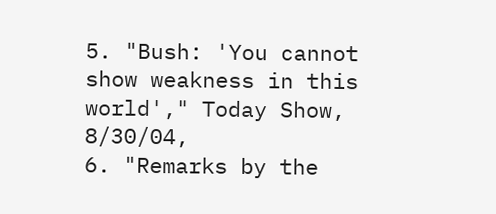5. "Bush: 'You cannot show weakness in this world'," Today Show, 8/30/04,
6. "Remarks by the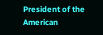President of the American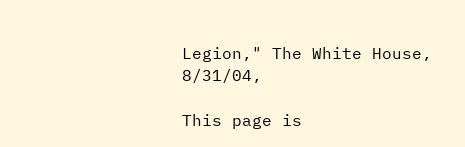Legion," The White House, 8/31/04,

This page is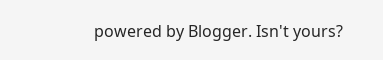powered by Blogger. Isn't yours?